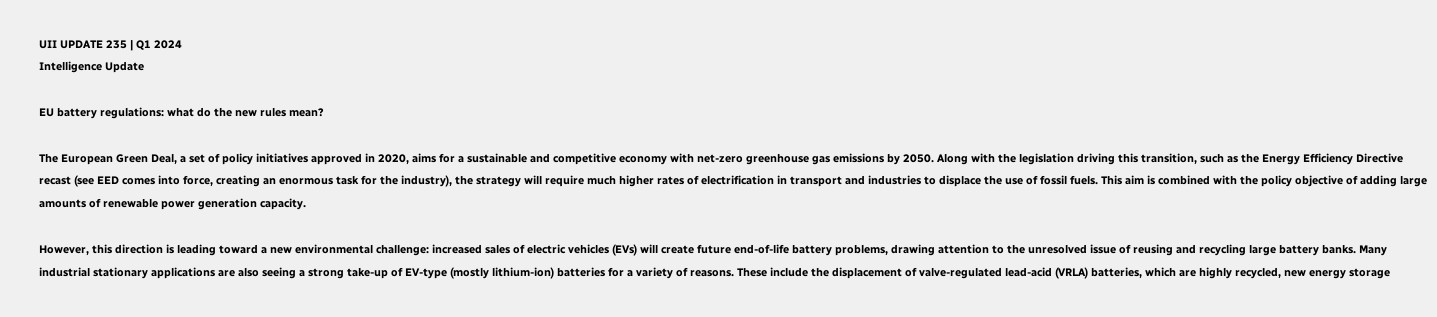UII UPDATE 235 | Q1 2024
Intelligence Update

EU battery regulations: what do the new rules mean?

The European Green Deal, a set of policy initiatives approved in 2020, aims for a sustainable and competitive economy with net-zero greenhouse gas emissions by 2050. Along with the legislation driving this transition, such as the Energy Efficiency Directive recast (see EED comes into force, creating an enormous task for the industry), the strategy will require much higher rates of electrification in transport and industries to displace the use of fossil fuels. This aim is combined with the policy objective of adding large amounts of renewable power generation capacity.

However, this direction is leading toward a new environmental challenge: increased sales of electric vehicles (EVs) will create future end-of-life battery problems, drawing attention to the unresolved issue of reusing and recycling large battery banks. Many industrial stationary applications are also seeing a strong take-up of EV-type (mostly lithium-ion) batteries for a variety of reasons. These include the displacement of valve-regulated lead-acid (VRLA) batteries, which are highly recycled, new energy storage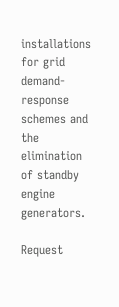installations for grid demand-response schemes and the elimination of standby engine generators.

Request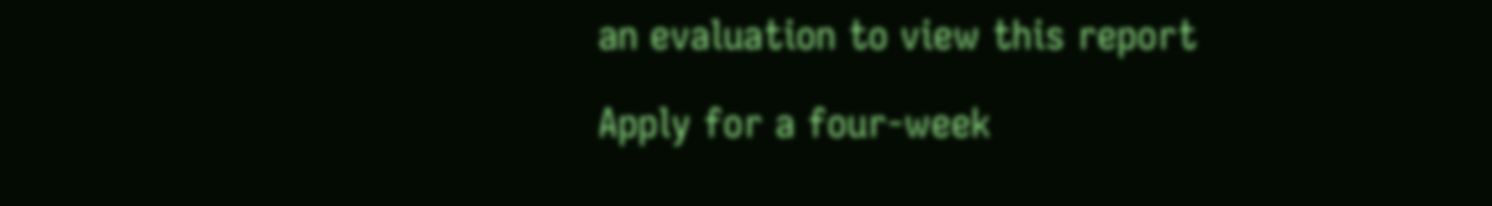an evaluation to view this report

Apply for a four-week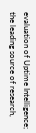evaluation of Uptime Intelligence; the leading source of research,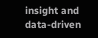insight and data-driven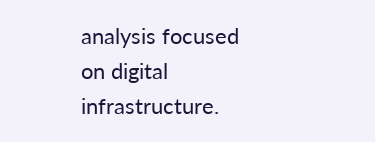analysis focused on digital infrastructure.